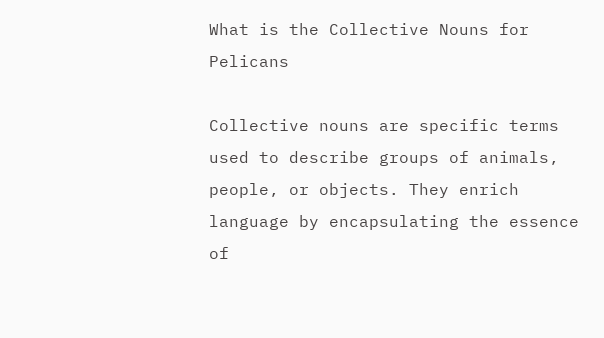What is the Collective Nouns for Pelicans

Collective nouns are specific terms used to describe groups of animals, people, or objects. They enrich language by encapsulating the essence of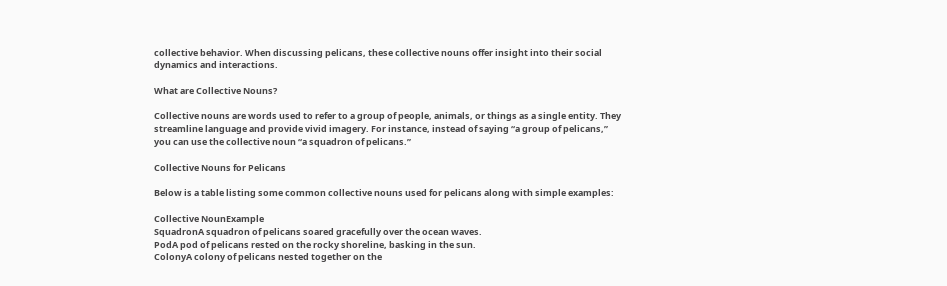collective behavior. When discussing pelicans, these collective nouns offer insight into their social dynamics and interactions.

What are Collective Nouns?

Collective nouns are words used to refer to a group of people, animals, or things as a single entity. They streamline language and provide vivid imagery. For instance, instead of saying “a group of pelicans,” you can use the collective noun “a squadron of pelicans.”

Collective Nouns for Pelicans

Below is a table listing some common collective nouns used for pelicans along with simple examples:

Collective NounExample
SquadronA squadron of pelicans soared gracefully over the ocean waves.
PodA pod of pelicans rested on the rocky shoreline, basking in the sun.
ColonyA colony of pelicans nested together on the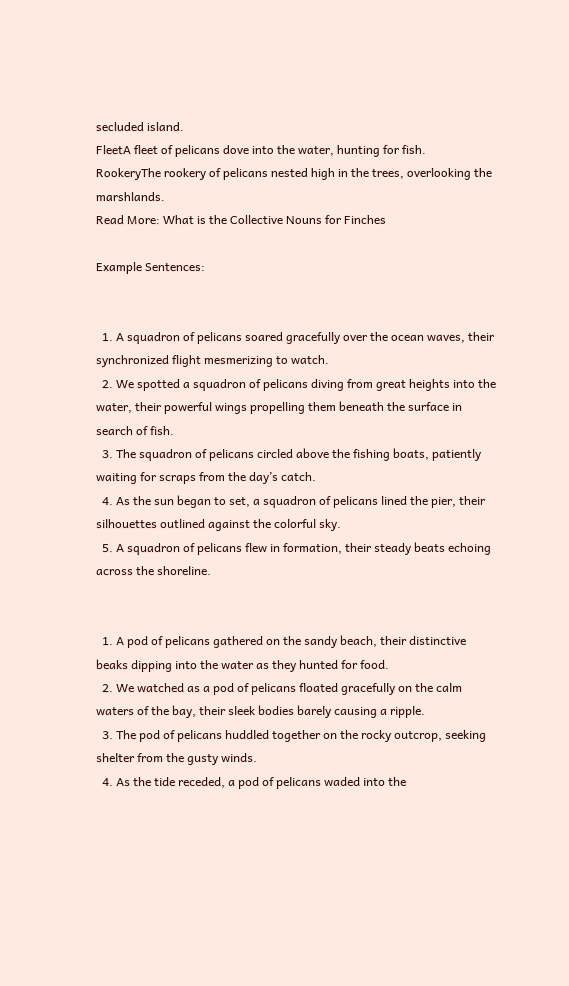secluded island.
FleetA fleet of pelicans dove into the water, hunting for fish.
RookeryThe rookery of pelicans nested high in the trees, overlooking the marshlands.
Read More: What is the Collective Nouns for Finches

Example Sentences:


  1. A squadron of pelicans soared gracefully over the ocean waves, their synchronized flight mesmerizing to watch.
  2. We spotted a squadron of pelicans diving from great heights into the water, their powerful wings propelling them beneath the surface in search of fish.
  3. The squadron of pelicans circled above the fishing boats, patiently waiting for scraps from the day’s catch.
  4. As the sun began to set, a squadron of pelicans lined the pier, their silhouettes outlined against the colorful sky.
  5. A squadron of pelicans flew in formation, their steady beats echoing across the shoreline.


  1. A pod of pelicans gathered on the sandy beach, their distinctive beaks dipping into the water as they hunted for food.
  2. We watched as a pod of pelicans floated gracefully on the calm waters of the bay, their sleek bodies barely causing a ripple.
  3. The pod of pelicans huddled together on the rocky outcrop, seeking shelter from the gusty winds.
  4. As the tide receded, a pod of pelicans waded into the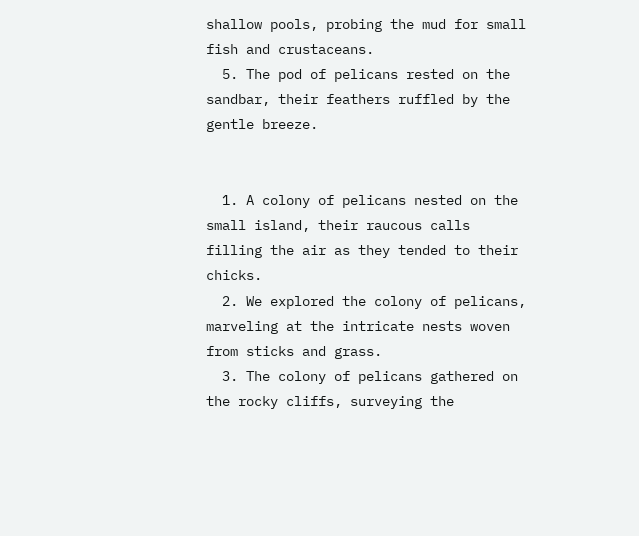shallow pools, probing the mud for small fish and crustaceans.
  5. The pod of pelicans rested on the sandbar, their feathers ruffled by the gentle breeze.


  1. A colony of pelicans nested on the small island, their raucous calls filling the air as they tended to their chicks.
  2. We explored the colony of pelicans, marveling at the intricate nests woven from sticks and grass.
  3. The colony of pelicans gathered on the rocky cliffs, surveying the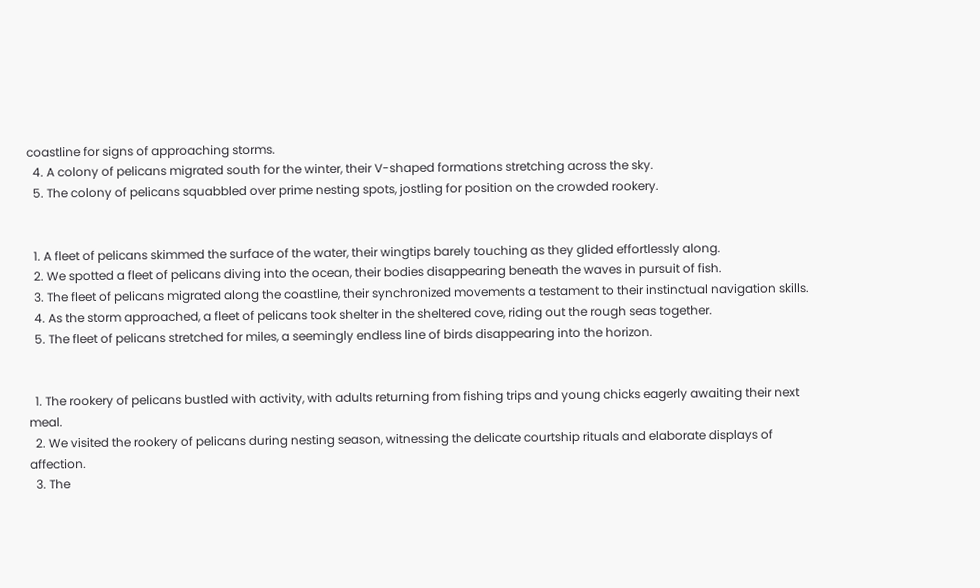coastline for signs of approaching storms.
  4. A colony of pelicans migrated south for the winter, their V-shaped formations stretching across the sky.
  5. The colony of pelicans squabbled over prime nesting spots, jostling for position on the crowded rookery.


  1. A fleet of pelicans skimmed the surface of the water, their wingtips barely touching as they glided effortlessly along.
  2. We spotted a fleet of pelicans diving into the ocean, their bodies disappearing beneath the waves in pursuit of fish.
  3. The fleet of pelicans migrated along the coastline, their synchronized movements a testament to their instinctual navigation skills.
  4. As the storm approached, a fleet of pelicans took shelter in the sheltered cove, riding out the rough seas together.
  5. The fleet of pelicans stretched for miles, a seemingly endless line of birds disappearing into the horizon.


  1. The rookery of pelicans bustled with activity, with adults returning from fishing trips and young chicks eagerly awaiting their next meal.
  2. We visited the rookery of pelicans during nesting season, witnessing the delicate courtship rituals and elaborate displays of affection.
  3. The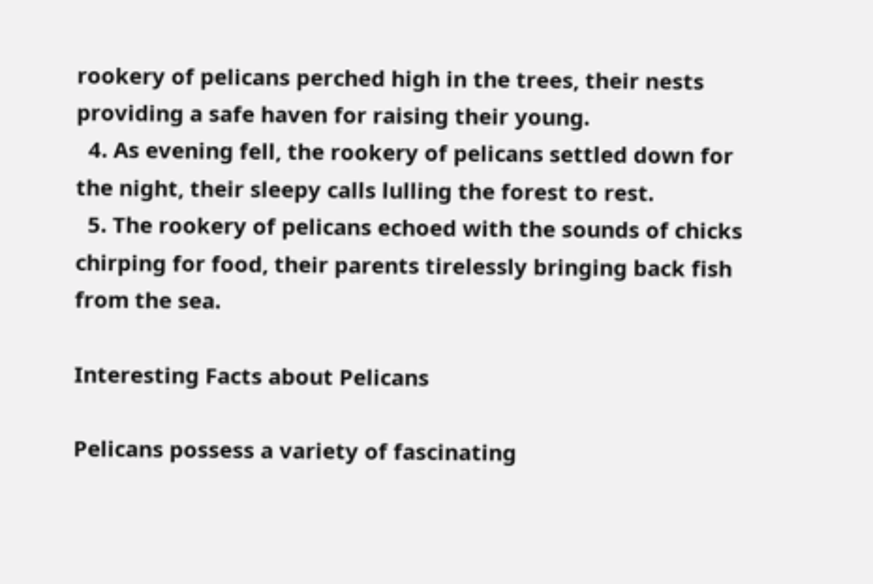rookery of pelicans perched high in the trees, their nests providing a safe haven for raising their young.
  4. As evening fell, the rookery of pelicans settled down for the night, their sleepy calls lulling the forest to rest.
  5. The rookery of pelicans echoed with the sounds of chicks chirping for food, their parents tirelessly bringing back fish from the sea.

Interesting Facts about Pelicans

Pelicans possess a variety of fascinating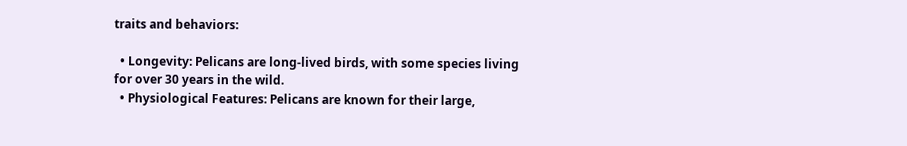traits and behaviors:

  • Longevity: Pelicans are long-lived birds, with some species living for over 30 years in the wild.
  • Physiological Features: Pelicans are known for their large,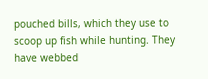pouched bills, which they use to scoop up fish while hunting. They have webbed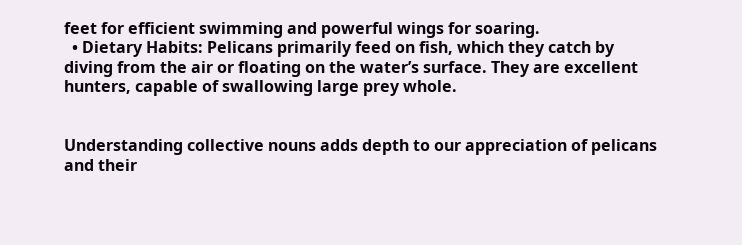feet for efficient swimming and powerful wings for soaring.
  • Dietary Habits: Pelicans primarily feed on fish, which they catch by diving from the air or floating on the water’s surface. They are excellent hunters, capable of swallowing large prey whole.


Understanding collective nouns adds depth to our appreciation of pelicans and their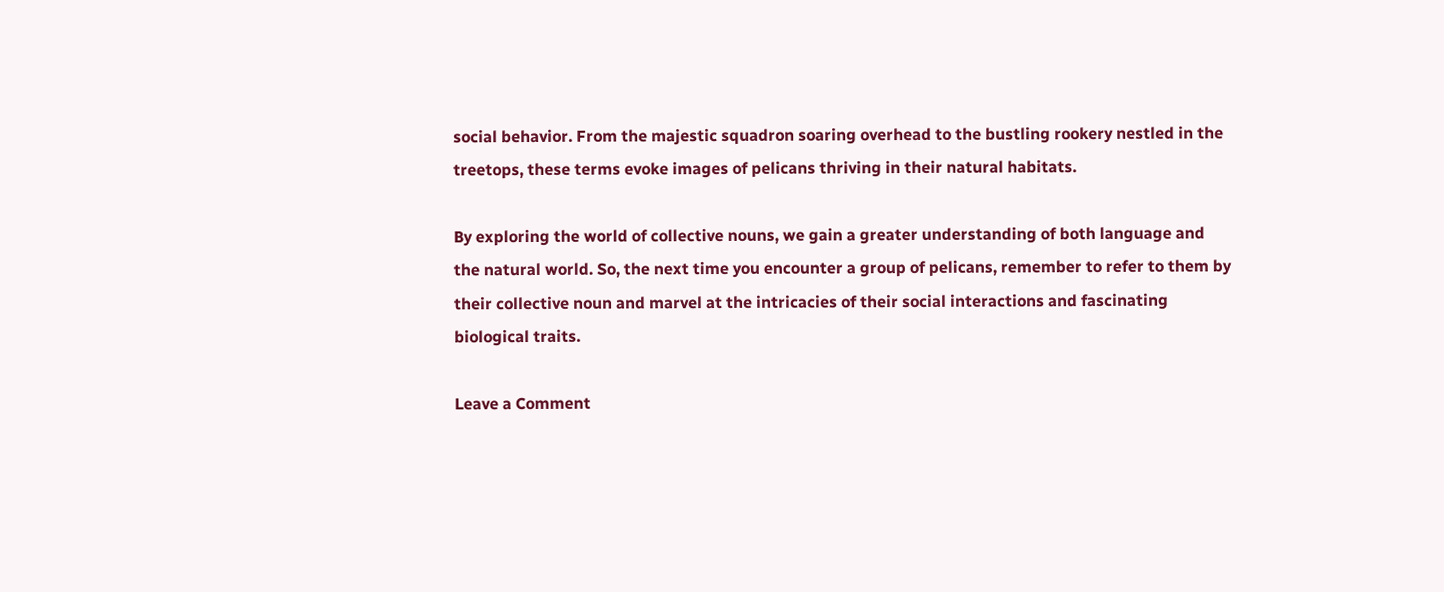social behavior. From the majestic squadron soaring overhead to the bustling rookery nestled in the treetops, these terms evoke images of pelicans thriving in their natural habitats.

By exploring the world of collective nouns, we gain a greater understanding of both language and the natural world. So, the next time you encounter a group of pelicans, remember to refer to them by their collective noun and marvel at the intricacies of their social interactions and fascinating biological traits.

Leave a Comment